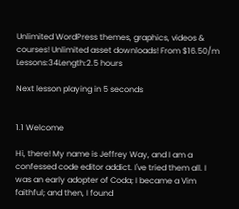Unlimited WordPress themes, graphics, videos & courses! Unlimited asset downloads! From $16.50/m
Lessons:34Length:2.5 hours

Next lesson playing in 5 seconds


1.1 Welcome

Hi, there! My name is Jeffrey Way, and I am a confessed code editor addict. I've tried them all. I was an early adopter of Coda; I became a Vim faithful; and then, I found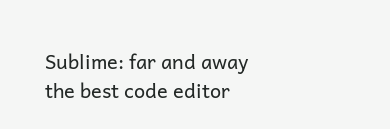Sublime: far and away the best code editor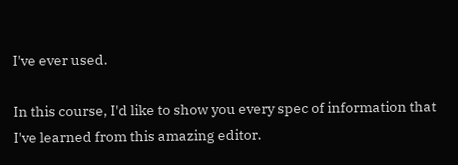I've ever used.

In this course, I'd like to show you every spec of information that I've learned from this amazing editor.